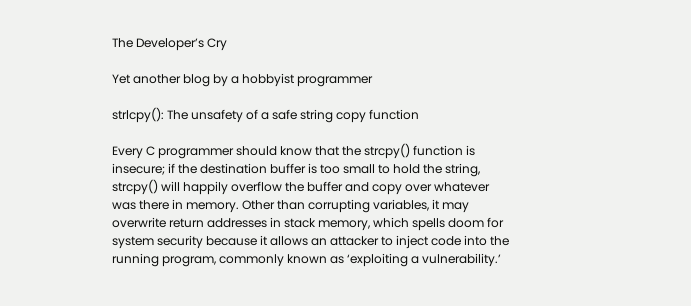The Developer’s Cry

Yet another blog by a hobbyist programmer

strlcpy(): The unsafety of a safe string copy function

Every C programmer should know that the strcpy() function is insecure; if the destination buffer is too small to hold the string, strcpy() will happily overflow the buffer and copy over whatever was there in memory. Other than corrupting variables, it may overwrite return addresses in stack memory, which spells doom for system security because it allows an attacker to inject code into the running program, commonly known as ‘exploiting a vulnerability.’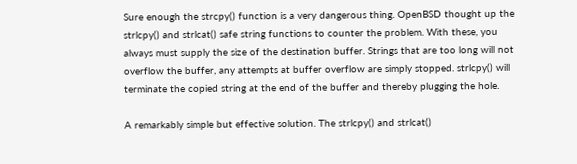Sure enough the strcpy() function is a very dangerous thing. OpenBSD thought up the strlcpy() and strlcat() safe string functions to counter the problem. With these, you always must supply the size of the destination buffer. Strings that are too long will not overflow the buffer, any attempts at buffer overflow are simply stopped. strlcpy() will terminate the copied string at the end of the buffer and thereby plugging the hole.

A remarkably simple but effective solution. The strlcpy() and strlcat()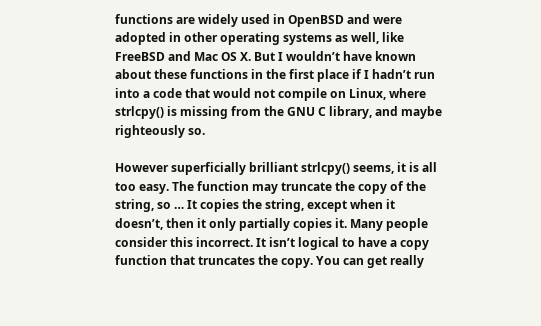functions are widely used in OpenBSD and were adopted in other operating systems as well, like FreeBSD and Mac OS X. But I wouldn’t have known about these functions in the first place if I hadn’t run into a code that would not compile on Linux, where strlcpy() is missing from the GNU C library, and maybe righteously so.

However superficially brilliant strlcpy() seems, it is all too easy. The function may truncate the copy of the string, so … It copies the string, except when it doesn’t, then it only partially copies it. Many people consider this incorrect. It isn’t logical to have a copy function that truncates the copy. You can get really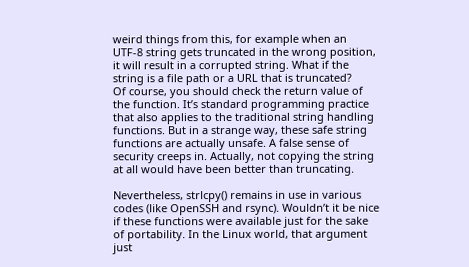weird things from this, for example when an UTF-8 string gets truncated in the wrong position, it will result in a corrupted string. What if the string is a file path or a URL that is truncated?
Of course, you should check the return value of the function. It’s standard programming practice that also applies to the traditional string handling functions. But in a strange way, these safe string functions are actually unsafe. A false sense of security creeps in. Actually, not copying the string at all would have been better than truncating.

Nevertheless, strlcpy() remains in use in various codes (like OpenSSH and rsync). Wouldn’t it be nice if these functions were available just for the sake of portability. In the Linux world, that argument just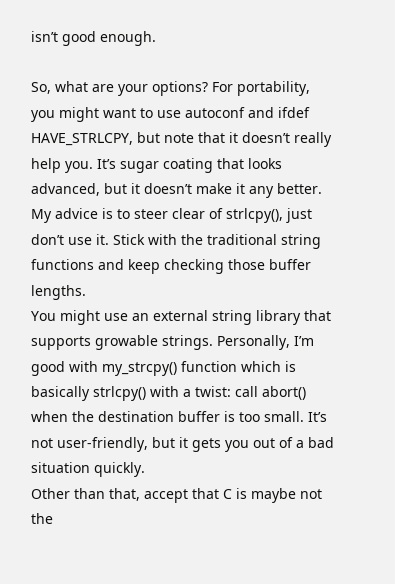isn’t good enough.

So, what are your options? For portability, you might want to use autoconf and ifdef HAVE_STRLCPY, but note that it doesn’t really help you. It’s sugar coating that looks advanced, but it doesn’t make it any better. My advice is to steer clear of strlcpy(), just don’t use it. Stick with the traditional string functions and keep checking those buffer lengths.
You might use an external string library that supports growable strings. Personally, I’m good with my_strcpy() function which is basically strlcpy() with a twist: call abort() when the destination buffer is too small. It’s not user-friendly, but it gets you out of a bad situation quickly.
Other than that, accept that C is maybe not the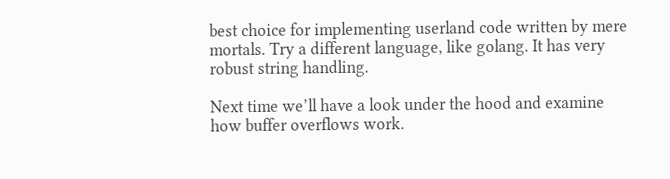best choice for implementing userland code written by mere mortals. Try a different language, like golang. It has very robust string handling.

Next time we’ll have a look under the hood and examine how buffer overflows work.